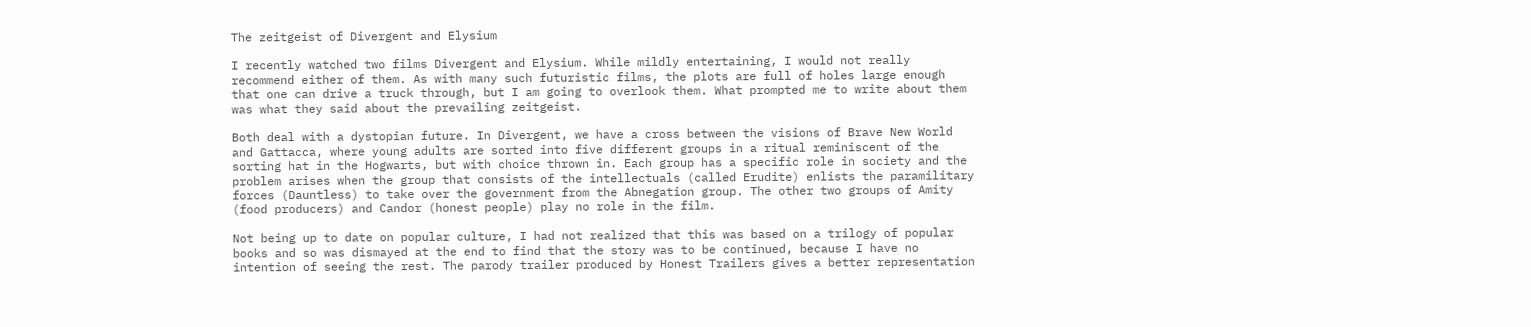The zeitgeist of Divergent and Elysium

I recently watched two films Divergent and Elysium. While mildly entertaining, I would not really recommend either of them. As with many such futuristic films, the plots are full of holes large enough that one can drive a truck through, but I am going to overlook them. What prompted me to write about them was what they said about the prevailing zeitgeist.

Both deal with a dystopian future. In Divergent, we have a cross between the visions of Brave New World and Gattacca, where young adults are sorted into five different groups in a ritual reminiscent of the sorting hat in the Hogwarts, but with choice thrown in. Each group has a specific role in society and the problem arises when the group that consists of the intellectuals (called Erudite) enlists the paramilitary forces (Dauntless) to take over the government from the Abnegation group. The other two groups of Amity (food producers) and Candor (honest people) play no role in the film.

Not being up to date on popular culture, I had not realized that this was based on a trilogy of popular books and so was dismayed at the end to find that the story was to be continued, because I have no intention of seeing the rest. The parody trailer produced by Honest Trailers gives a better representation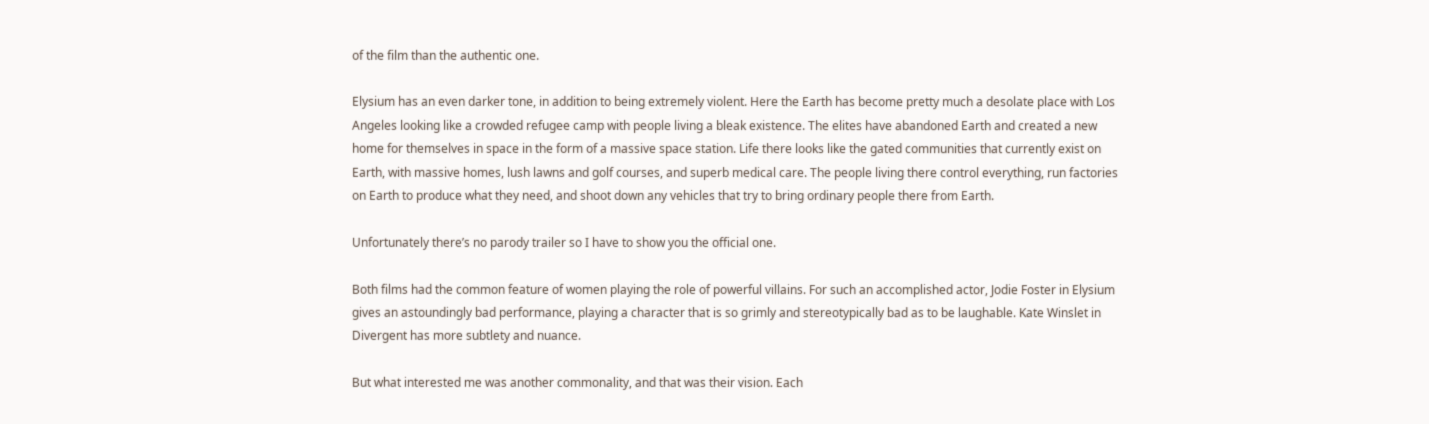of the film than the authentic one.

Elysium has an even darker tone, in addition to being extremely violent. Here the Earth has become pretty much a desolate place with Los Angeles looking like a crowded refugee camp with people living a bleak existence. The elites have abandoned Earth and created a new home for themselves in space in the form of a massive space station. Life there looks like the gated communities that currently exist on Earth, with massive homes, lush lawns and golf courses, and superb medical care. The people living there control everything, run factories on Earth to produce what they need, and shoot down any vehicles that try to bring ordinary people there from Earth.

Unfortunately there’s no parody trailer so I have to show you the official one.

Both films had the common feature of women playing the role of powerful villains. For such an accomplished actor, Jodie Foster in Elysium gives an astoundingly bad performance, playing a character that is so grimly and stereotypically bad as to be laughable. Kate Winslet in Divergent has more subtlety and nuance.

But what interested me was another commonality, and that was their vision. Each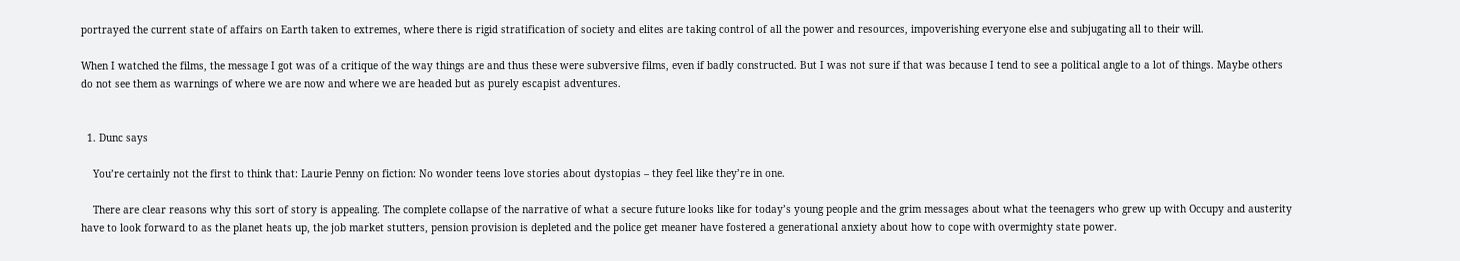portrayed the current state of affairs on Earth taken to extremes, where there is rigid stratification of society and elites are taking control of all the power and resources, impoverishing everyone else and subjugating all to their will.

When I watched the films, the message I got was of a critique of the way things are and thus these were subversive films, even if badly constructed. But I was not sure if that was because I tend to see a political angle to a lot of things. Maybe others do not see them as warnings of where we are now and where we are headed but as purely escapist adventures.


  1. Dunc says

    You’re certainly not the first to think that: Laurie Penny on fiction: No wonder teens love stories about dystopias – they feel like they’re in one.

    There are clear reasons why this sort of story is appealing. The complete collapse of the narrative of what a secure future looks like for today’s young people and the grim messages about what the teenagers who grew up with Occupy and austerity have to look forward to as the planet heats up, the job market stutters, pension provision is depleted and the police get meaner have fostered a generational anxiety about how to cope with overmighty state power.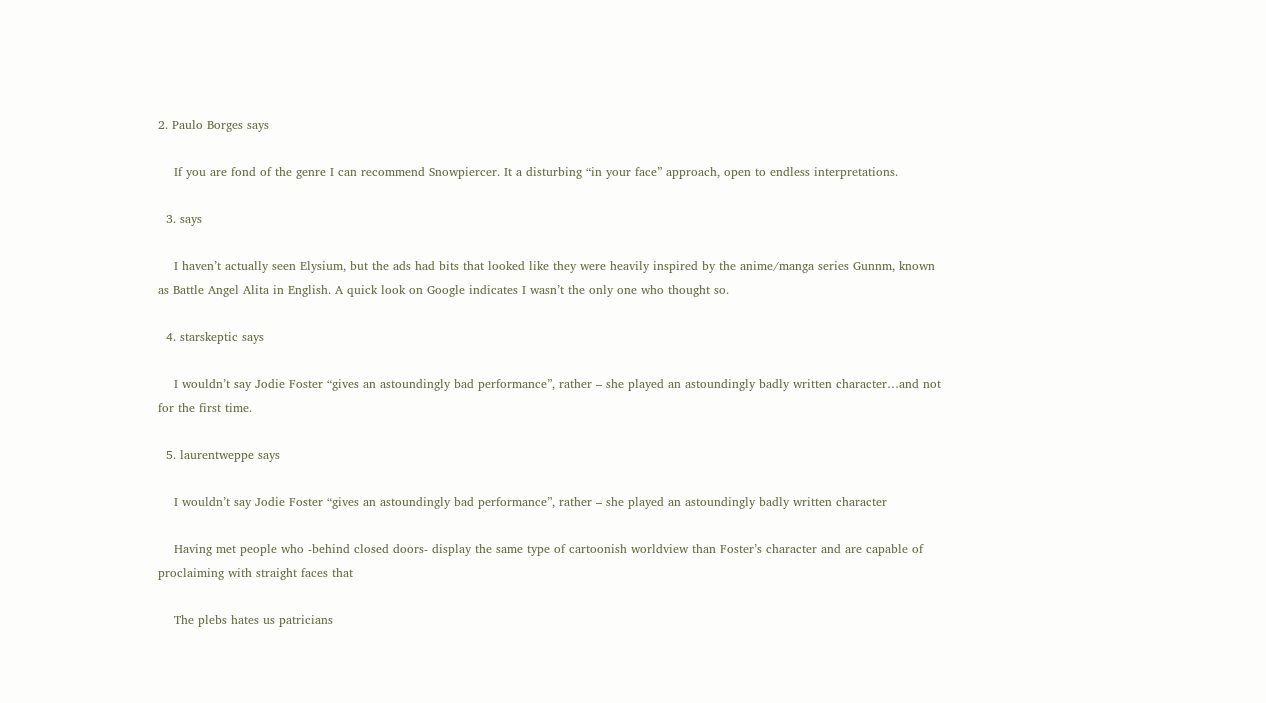2. Paulo Borges says

    If you are fond of the genre I can recommend Snowpiercer. It a disturbing “in your face” approach, open to endless interpretations.

  3. says

    I haven’t actually seen Elysium, but the ads had bits that looked like they were heavily inspired by the anime/manga series Gunnm, known as Battle Angel Alita in English. A quick look on Google indicates I wasn’t the only one who thought so.

  4. starskeptic says

    I wouldn’t say Jodie Foster “gives an astoundingly bad performance”, rather – she played an astoundingly badly written character…and not for the first time.

  5. laurentweppe says

    I wouldn’t say Jodie Foster “gives an astoundingly bad performance”, rather – she played an astoundingly badly written character

    Having met people who -behind closed doors- display the same type of cartoonish worldview than Foster’s character and are capable of proclaiming with straight faces that

    The plebs hates us patricians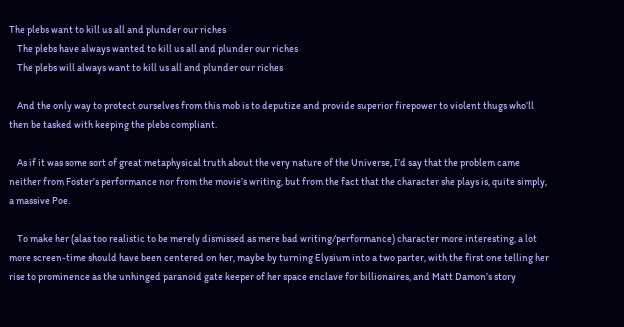The plebs want to kill us all and plunder our riches
    The plebs have always wanted to kill us all and plunder our riches
    The plebs will always want to kill us all and plunder our riches

    And the only way to protect ourselves from this mob is to deputize and provide superior firepower to violent thugs who’ll then be tasked with keeping the plebs compliant.

    As if it was some sort of great metaphysical truth about the very nature of the Universe, I’d say that the problem came neither from Foster’s performance nor from the movie’s writing, but from the fact that the character she plays is, quite simply, a massive Poe.

    To make her (alas too realistic to be merely dismissed as mere bad writing/performance) character more interesting, a lot more screen-time should have been centered on her, maybe by turning Elysium into a two parter, with the first one telling her rise to prominence as the unhinged paranoid gate keeper of her space enclave for billionaires, and Matt Damon’s story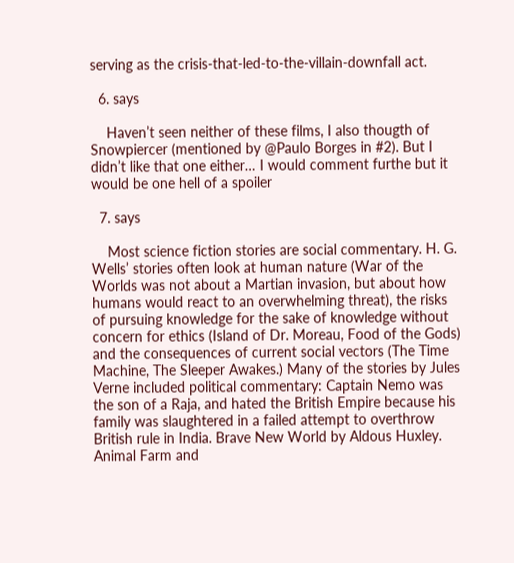serving as the crisis-that-led-to-the-villain-downfall act.

  6. says

    Haven’t seen neither of these films, I also thougth of Snowpiercer (mentioned by @Paulo Borges in #2). But I didn’t like that one either… I would comment furthe but it would be one hell of a spoiler

  7. says

    Most science fiction stories are social commentary. H. G. Wells’ stories often look at human nature (War of the Worlds was not about a Martian invasion, but about how humans would react to an overwhelming threat), the risks of pursuing knowledge for the sake of knowledge without concern for ethics (Island of Dr. Moreau, Food of the Gods) and the consequences of current social vectors (The Time Machine, The Sleeper Awakes.) Many of the stories by Jules Verne included political commentary: Captain Nemo was the son of a Raja, and hated the British Empire because his family was slaughtered in a failed attempt to overthrow British rule in India. Brave New World by Aldous Huxley. Animal Farm and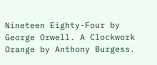Nineteen Eighty-Four by George Orwell. A Clockwork Orange by Anthony Burgess.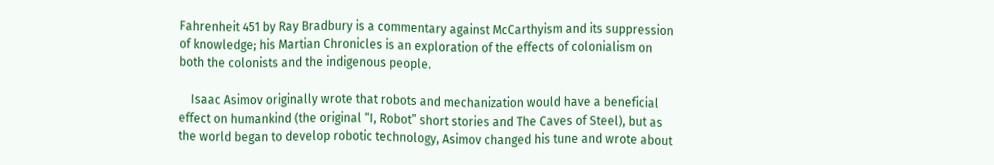Fahrenheit 451 by Ray Bradbury is a commentary against McCarthyism and its suppression of knowledge; his Martian Chronicles is an exploration of the effects of colonialism on both the colonists and the indigenous people.

    Isaac Asimov originally wrote that robots and mechanization would have a beneficial effect on humankind (the original “I, Robot” short stories and The Caves of Steel), but as the world began to develop robotic technology, Asimov changed his tune and wrote about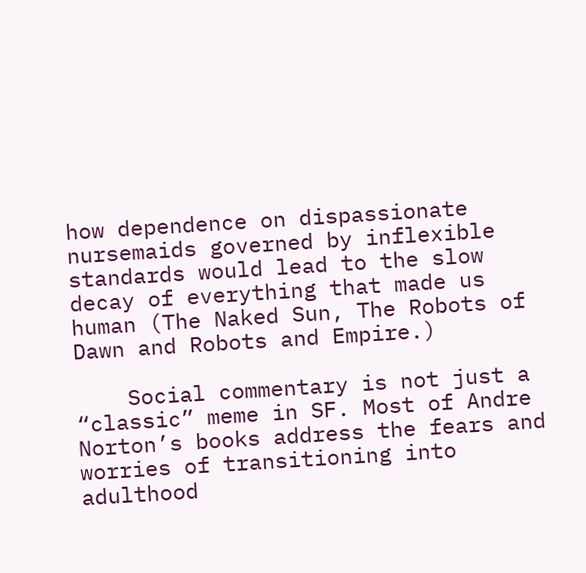how dependence on dispassionate nursemaids governed by inflexible standards would lead to the slow decay of everything that made us human (The Naked Sun, The Robots of Dawn and Robots and Empire.)

    Social commentary is not just a “classic” meme in SF. Most of Andre Norton’s books address the fears and worries of transitioning into adulthood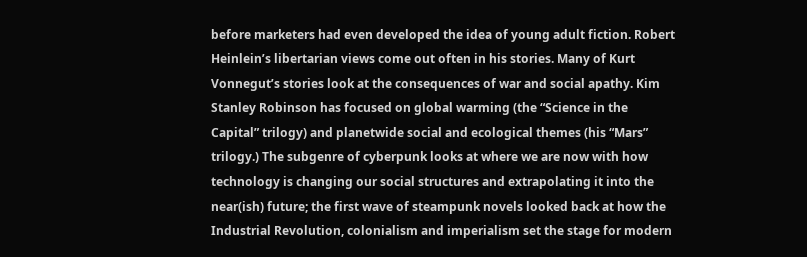before marketers had even developed the idea of young adult fiction. Robert Heinlein’s libertarian views come out often in his stories. Many of Kurt Vonnegut’s stories look at the consequences of war and social apathy. Kim Stanley Robinson has focused on global warming (the “Science in the Capital” trilogy) and planetwide social and ecological themes (his “Mars” trilogy.) The subgenre of cyberpunk looks at where we are now with how technology is changing our social structures and extrapolating it into the near(ish) future; the first wave of steampunk novels looked back at how the Industrial Revolution, colonialism and imperialism set the stage for modern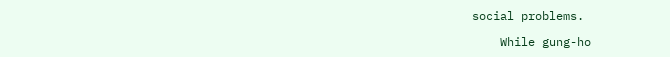social problems.

    While gung-ho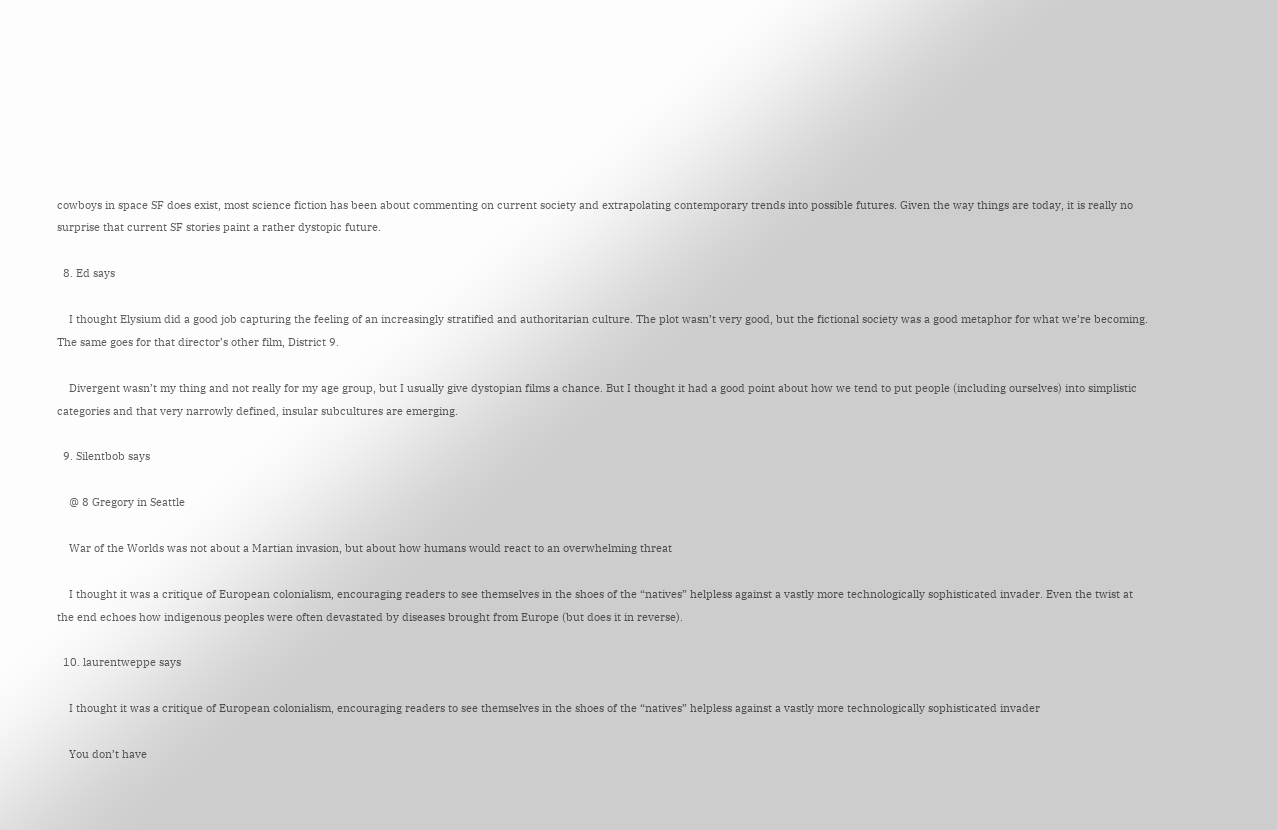cowboys in space SF does exist, most science fiction has been about commenting on current society and extrapolating contemporary trends into possible futures. Given the way things are today, it is really no surprise that current SF stories paint a rather dystopic future.

  8. Ed says

    I thought Elysium did a good job capturing the feeling of an increasingly stratified and authoritarian culture. The plot wasn’t very good, but the fictional society was a good metaphor for what we’re becoming. The same goes for that director’s other film, District 9.

    Divergent wasn’t my thing and not really for my age group, but I usually give dystopian films a chance. But I thought it had a good point about how we tend to put people (including ourselves) into simplistic categories and that very narrowly defined, insular subcultures are emerging.

  9. Silentbob says

    @ 8 Gregory in Seattle

    War of the Worlds was not about a Martian invasion, but about how humans would react to an overwhelming threat

    I thought it was a critique of European colonialism, encouraging readers to see themselves in the shoes of the “natives” helpless against a vastly more technologically sophisticated invader. Even the twist at the end echoes how indigenous peoples were often devastated by diseases brought from Europe (but does it in reverse).

  10. laurentweppe says

    I thought it was a critique of European colonialism, encouraging readers to see themselves in the shoes of the “natives” helpless against a vastly more technologically sophisticated invader

    You don’t have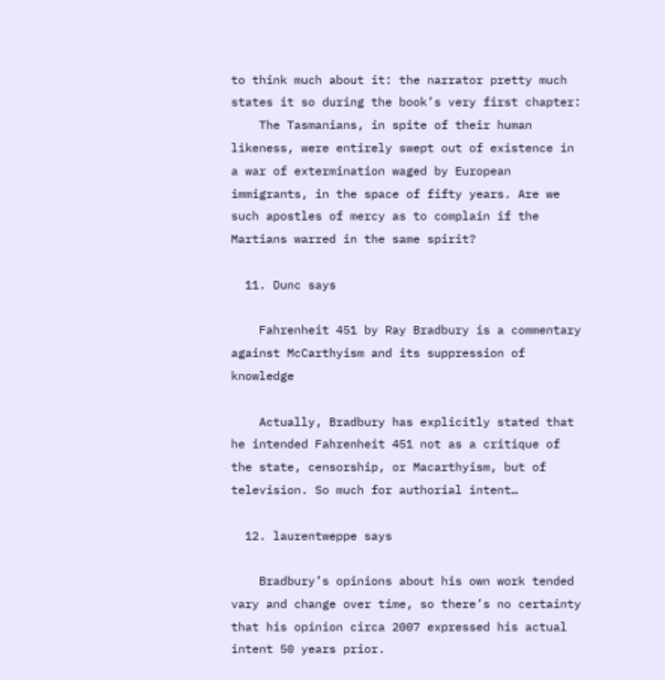to think much about it: the narrator pretty much states it so during the book’s very first chapter:
    The Tasmanians, in spite of their human likeness, were entirely swept out of existence in a war of extermination waged by European immigrants, in the space of fifty years. Are we such apostles of mercy as to complain if the Martians warred in the same spirit?

  11. Dunc says

    Fahrenheit 451 by Ray Bradbury is a commentary against McCarthyism and its suppression of knowledge

    Actually, Bradbury has explicitly stated that he intended Fahrenheit 451 not as a critique of the state, censorship, or Macarthyism, but of television. So much for authorial intent…

  12. laurentweppe says

    Bradbury’s opinions about his own work tended vary and change over time, so there’s no certainty that his opinion circa 2007 expressed his actual intent 50 years prior.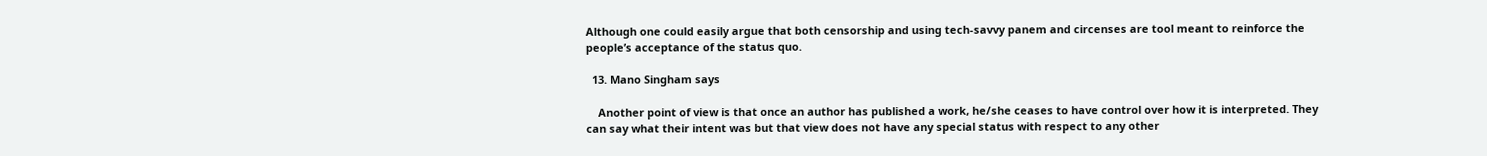Although one could easily argue that both censorship and using tech-savvy panem and circenses are tool meant to reinforce the people’s acceptance of the status quo.

  13. Mano Singham says

    Another point of view is that once an author has published a work, he/she ceases to have control over how it is interpreted. They can say what their intent was but that view does not have any special status with respect to any other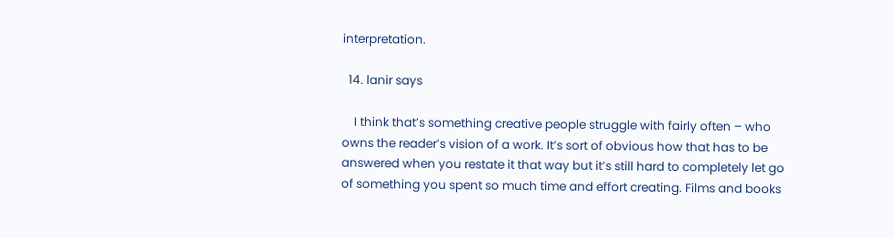interpretation.

  14. lanir says

    I think that’s something creative people struggle with fairly often – who owns the reader’s vision of a work. It’s sort of obvious how that has to be answered when you restate it that way but it’s still hard to completely let go of something you spent so much time and effort creating. Films and books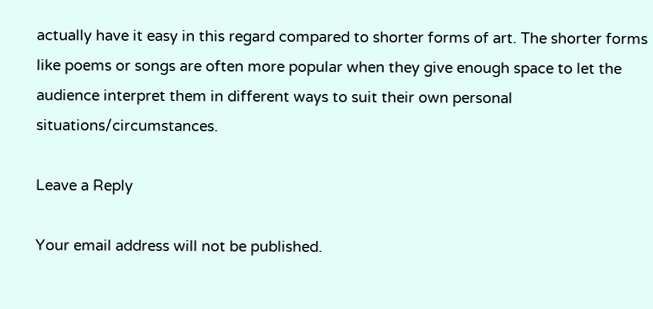actually have it easy in this regard compared to shorter forms of art. The shorter forms like poems or songs are often more popular when they give enough space to let the audience interpret them in different ways to suit their own personal situations/circumstances.

Leave a Reply

Your email address will not be published.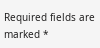Required fields are marked *